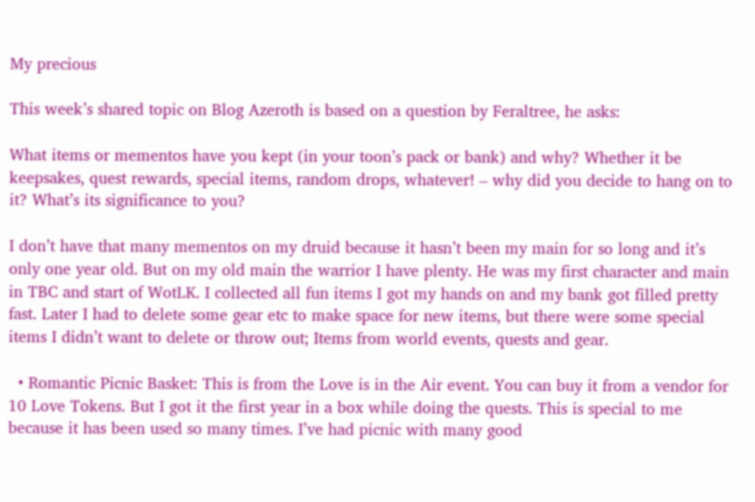My precious

This week’s shared topic on Blog Azeroth is based on a question by Feraltree, he asks:

What items or mementos have you kept (in your toon’s pack or bank) and why? Whether it be keepsakes, quest rewards, special items, random drops, whatever! – why did you decide to hang on to it? What’s its significance to you?

I don’t have that many mementos on my druid because it hasn’t been my main for so long and it’s only one year old. But on my old main the warrior I have plenty. He was my first character and main in TBC and start of WotLK. I collected all fun items I got my hands on and my bank got filled pretty fast. Later I had to delete some gear etc to make space for new items, but there were some special items I didn’t want to delete or throw out; Items from world events, quests and gear.

  • Romantic Picnic Basket: This is from the Love is in the Air event. You can buy it from a vendor for 10 Love Tokens. But I got it the first year in a box while doing the quests. This is special to me because it has been used so many times. I’ve had picnic with many good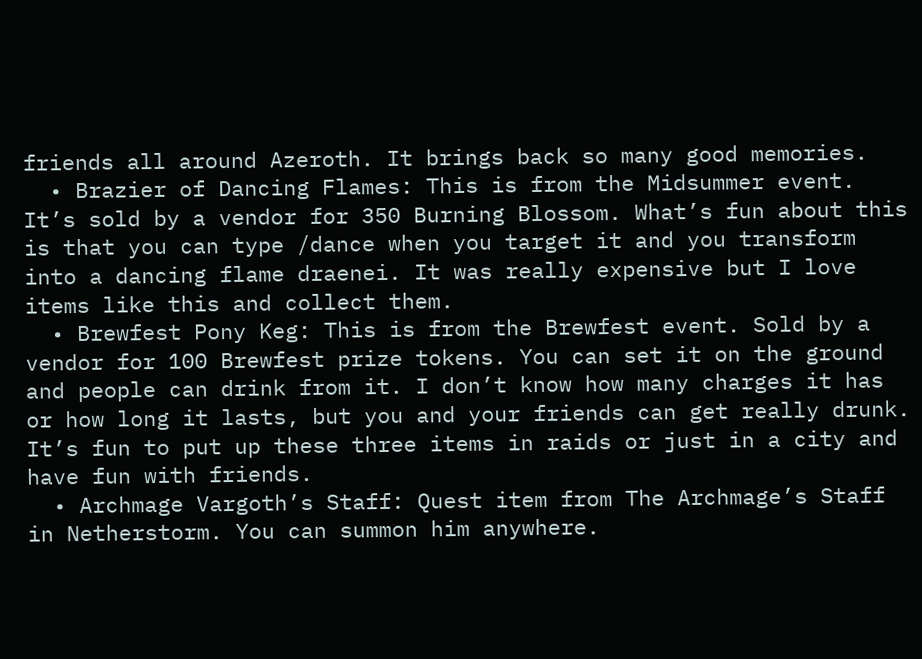friends all around Azeroth. It brings back so many good memories.
  • Brazier of Dancing Flames: This is from the Midsummer event. It’s sold by a vendor for 350 Burning Blossom. What’s fun about this is that you can type /dance when you target it and you transform into a dancing flame draenei. It was really expensive but I love items like this and collect them.
  • Brewfest Pony Keg: This is from the Brewfest event. Sold by a vendor for 100 Brewfest prize tokens. You can set it on the ground and people can drink from it. I don’t know how many charges it has or how long it lasts, but you and your friends can get really drunk. It’s fun to put up these three items in raids or just in a city and have fun with friends.
  • Archmage Vargoth’s Staff: Quest item from The Archmage’s Staff in Netherstorm. You can summon him anywhere.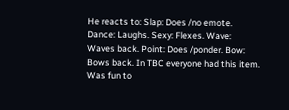He reacts to: Slap: Does /no emote. Dance: Laughs. Sexy: Flexes. Wave: Waves back. Point: Does /ponder. Bow: Bows back. In TBC everyone had this item. Was fun to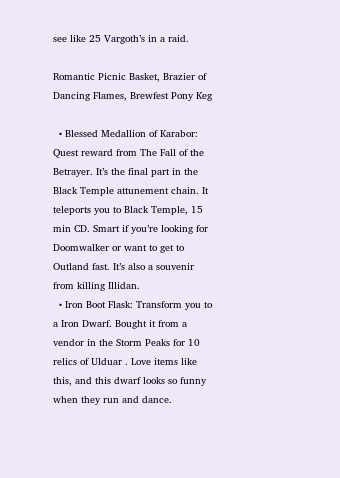see like 25 Vargoth’s in a raid.

Romantic Picnic Basket, Brazier of Dancing Flames, Brewfest Pony Keg

  • Blessed Medallion of Karabor: Quest reward from The Fall of the Betrayer. It’s the final part in the Black Temple attunement chain. It teleports you to Black Temple, 15 min CD. Smart if you’re looking for Doomwalker or want to get to Outland fast. It’s also a souvenir from killing Illidan.
  • Iron Boot Flask: Transform you to a Iron Dwarf. Bought it from a vendor in the Storm Peaks for 10 relics of Ulduar . Love items like this, and this dwarf looks so funny when they run and dance.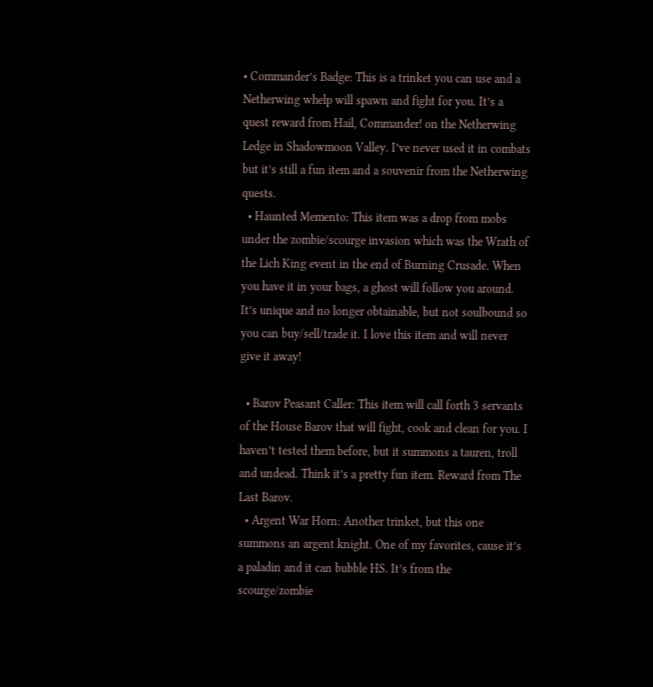• Commander’s Badge: This is a trinket you can use and a Netherwing whelp will spawn and fight for you. It’s a quest reward from Hail, Commander! on the Netherwing Ledge in Shadowmoon Valley. I’ve never used it in combats but it’s still a fun item and a souvenir from the Netherwing quests.
  • Haunted Memento: This item was a drop from mobs under the zombie/scourge invasion which was the Wrath of the Lich King event in the end of Burning Crusade. When you have it in your bags, a ghost will follow you around. It’s unique and no longer obtainable, but not soulbound so you can buy/sell/trade it. I love this item and will never give it away!

  • Barov Peasant Caller: This item will call forth 3 servants of the House Barov that will fight, cook and clean for you. I haven’t tested them before, but it summons a tauren, troll and undead. Think it’s a pretty fun item. Reward from The Last Barov.
  • Argent War Horn: Another trinket, but this one summons an argent knight. One of my favorites, cause it’s a paladin and it can bubble HS. It’s from the scourge/zombie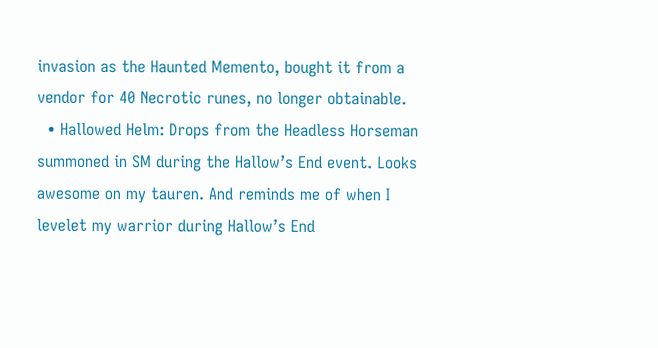invasion as the Haunted Memento, bought it from a vendor for 40 Necrotic runes, no longer obtainable.
  • Hallowed Helm: Drops from the Headless Horseman summoned in SM during the Hallow’s End event. Looks awesome on my tauren. And reminds me of when I levelet my warrior during Hallow’s End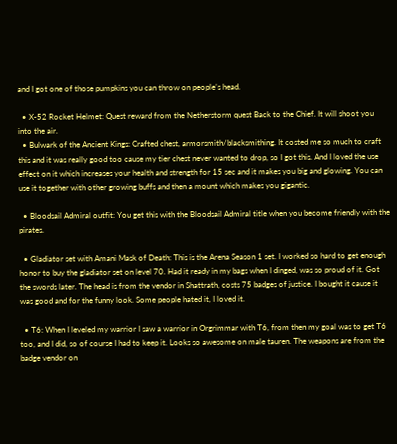and I got one of those pumpkins you can throw on people’s head.

  • X-52 Rocket Helmet: Quest reward from the Netherstorm quest Back to the Chief. It will shoot you into the air.
  • Bulwark of the Ancient Kings: Crafted chest, armorsmith/blacksmithing. It costed me so much to craft this and it was really good too cause my tier chest never wanted to drop, so I got this. And I loved the use effect on it which increases your health and strength for 15 sec and it makes you big and glowing. You can use it together with other growing buffs and then a mount which makes you gigantic.

  • Bloodsail Admiral outfit: You get this with the Bloodsail Admiral title when you become friendly with the pirates.

  • Gladiator set with Amani Mask of Death: This is the Arena Season 1 set. I worked so hard to get enough honor to buy the gladiator set on level 70. Had it ready in my bags when I dinged, was so proud of it. Got the swords later. The head is from the vendor in Shattrath, costs 75 badges of justice. I bought it cause it was good and for the funny look. Some people hated it, I loved it.

  • T6: When I leveled my warrior I saw a warrior in Orgrimmar with T6, from then my goal was to get T6 too, and I did, so of course I had to keep it. Looks so awesome on male tauren. The weapons are from the badge vendor on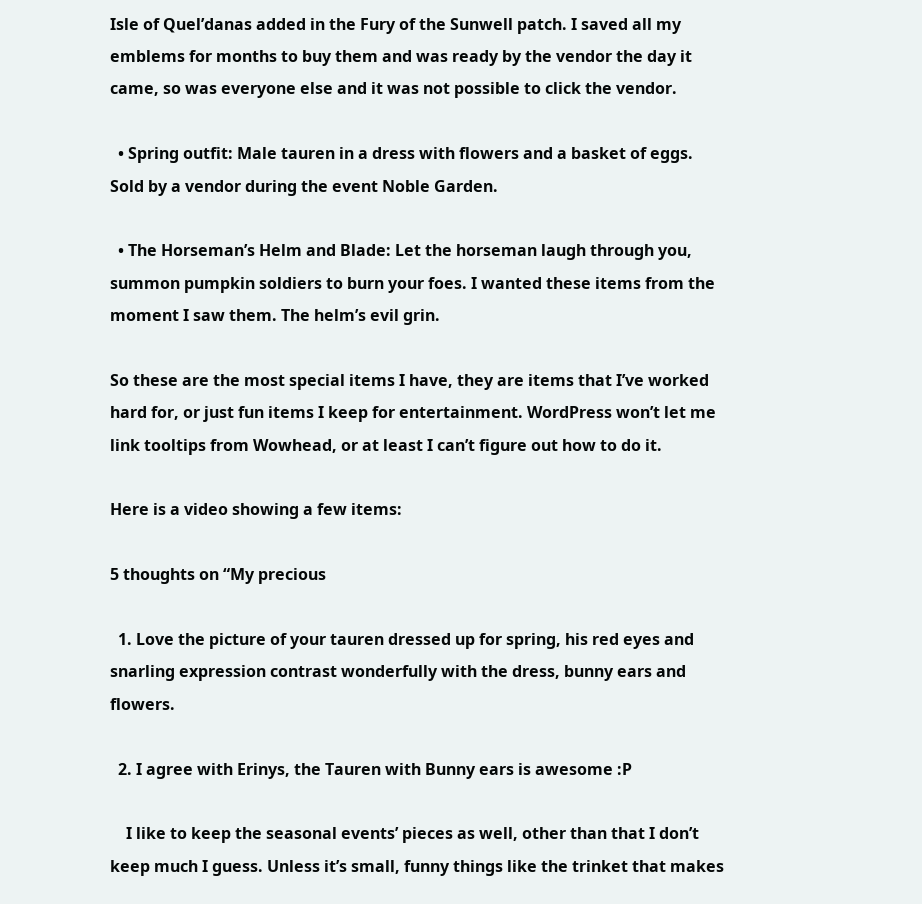Isle of Quel’danas added in the Fury of the Sunwell patch. I saved all my emblems for months to buy them and was ready by the vendor the day it came, so was everyone else and it was not possible to click the vendor.

  • Spring outfit: Male tauren in a dress with flowers and a basket of eggs. Sold by a vendor during the event Noble Garden.

  • The Horseman’s Helm and Blade: Let the horseman laugh through you, summon pumpkin soldiers to burn your foes. I wanted these items from the moment I saw them. The helm’s evil grin.

So these are the most special items I have, they are items that I’ve worked hard for, or just fun items I keep for entertainment. WordPress won’t let me link tooltips from Wowhead, or at least I can’t figure out how to do it.

Here is a video showing a few items:

5 thoughts on “My precious

  1. Love the picture of your tauren dressed up for spring, his red eyes and snarling expression contrast wonderfully with the dress, bunny ears and flowers.

  2. I agree with Erinys, the Tauren with Bunny ears is awesome :P

    I like to keep the seasonal events’ pieces as well, other than that I don’t keep much I guess. Unless it’s small, funny things like the trinket that makes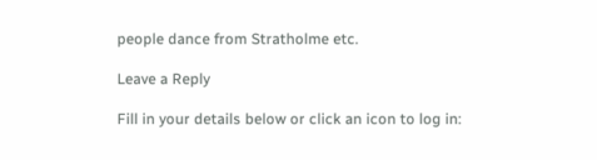people dance from Stratholme etc.

Leave a Reply

Fill in your details below or click an icon to log in: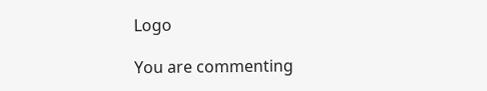Logo

You are commenting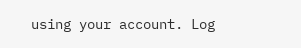using your account. Log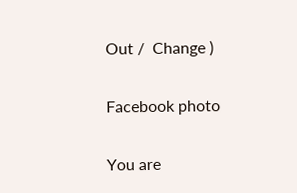Out /  Change )

Facebook photo

You are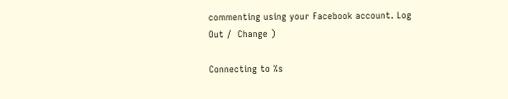commenting using your Facebook account. Log Out /  Change )

Connecting to %s